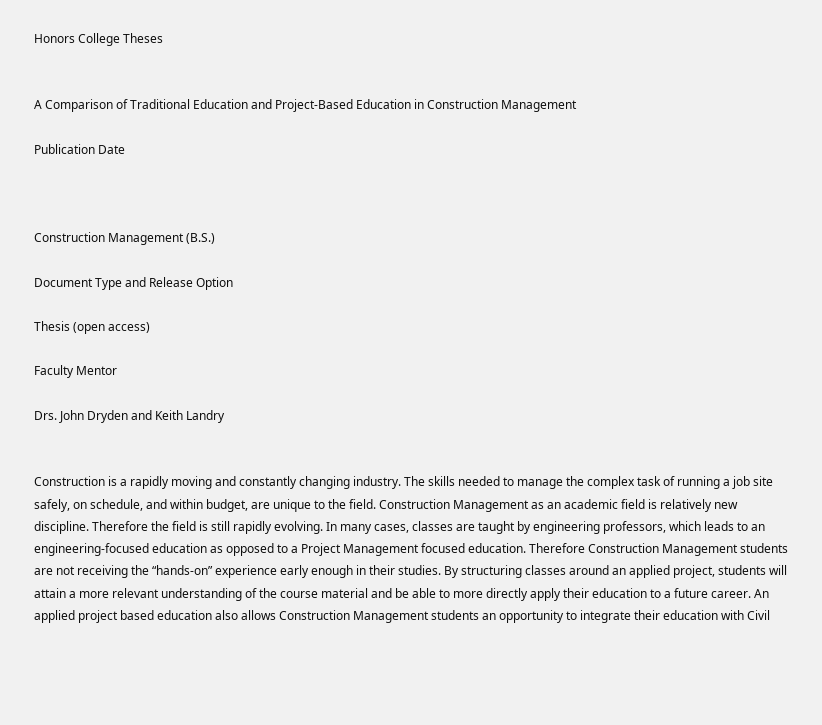Honors College Theses


A Comparison of Traditional Education and Project-Based Education in Construction Management

Publication Date



Construction Management (B.S.)

Document Type and Release Option

Thesis (open access)

Faculty Mentor

Drs. John Dryden and Keith Landry


Construction is a rapidly moving and constantly changing industry. The skills needed to manage the complex task of running a job site safely, on schedule, and within budget, are unique to the field. Construction Management as an academic field is relatively new discipline. Therefore the field is still rapidly evolving. In many cases, classes are taught by engineering professors, which leads to an engineering-focused education as opposed to a Project Management focused education. Therefore Construction Management students are not receiving the “hands-on” experience early enough in their studies. By structuring classes around an applied project, students will attain a more relevant understanding of the course material and be able to more directly apply their education to a future career. An applied project based education also allows Construction Management students an opportunity to integrate their education with Civil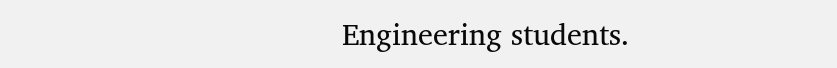Engineering students.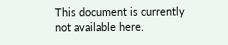This document is currently not available here.